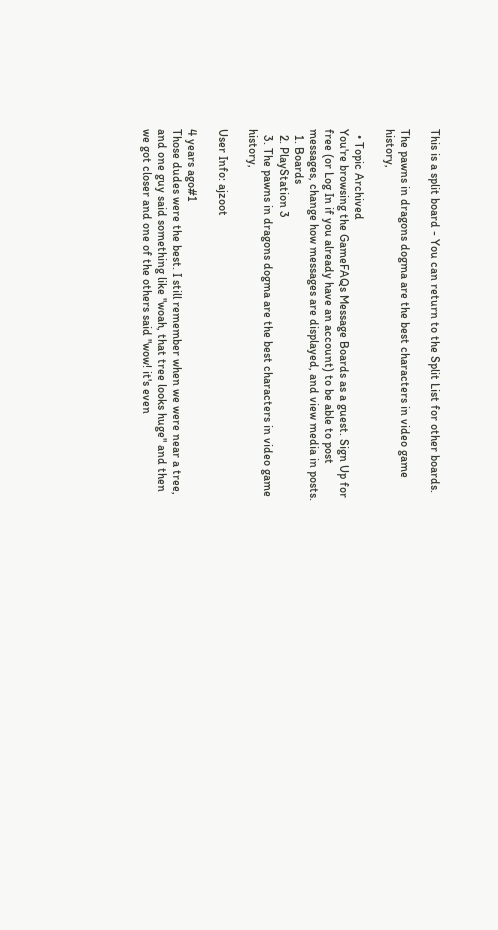This is a split board - You can return to the Split List for other boards.

The pawns in dragons dogma are the best characters in video game history,

  • Topic Archived
You're browsing the GameFAQs Message Boards as a guest. Sign Up for free (or Log In if you already have an account) to be able to post messages, change how messages are displayed, and view media in posts.
  1. Boards
  2. PlayStation 3
  3. The pawns in dragons dogma are the best characters in video game history,

User Info: ajzoot

4 years ago#1
Those dudes were the best. I still remember when we were near a tree, and one guy said something like "woah, that tree looks huge" and then we got closer and one of the others said "wow! it's even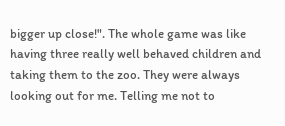bigger up close!". The whole game was like having three really well behaved children and taking them to the zoo. They were always looking out for me. Telling me not to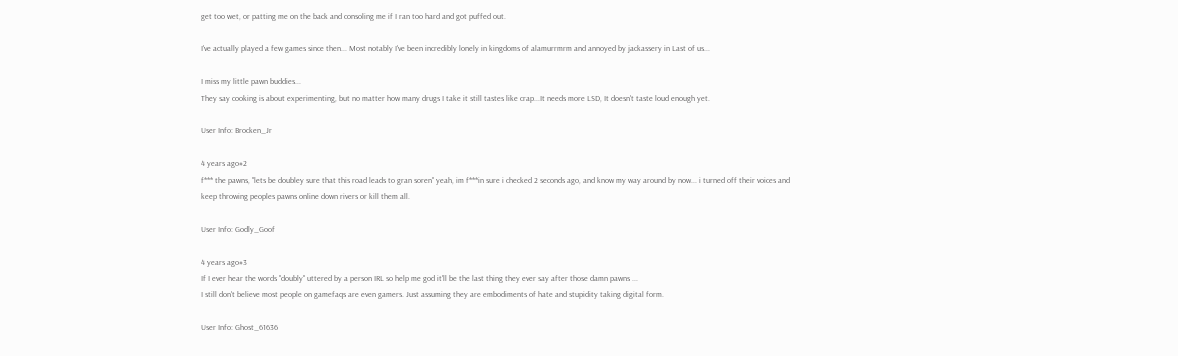get too wet, or patting me on the back and consoling me if I ran too hard and got puffed out.

I've actually played a few games since then... Most notably I've been incredibly lonely in kingdoms of alamurrmrm and annoyed by jackassery in Last of us...

I miss my little pawn buddies...
They say cooking is about experimenting, but no matter how many drugs I take it still tastes like crap...It needs more LSD, It doesn't taste loud enough yet.

User Info: Brocken_Jr

4 years ago#2
f*** the pawns, "lets be doubley sure that this road leads to gran soren" yeah, im f***in sure i checked 2 seconds ago, and know my way around by now... i turned off their voices and keep throwing peoples pawns online down rivers or kill them all.

User Info: Godly_Goof

4 years ago#3
If I ever hear the words "doubly" uttered by a person IRL so help me god it'll be the last thing they ever say after those damn pawns ...
I still don't believe most people on gamefaqs are even gamers. Just assuming they are embodiments of hate and stupidity taking digital form.

User Info: Ghost_61636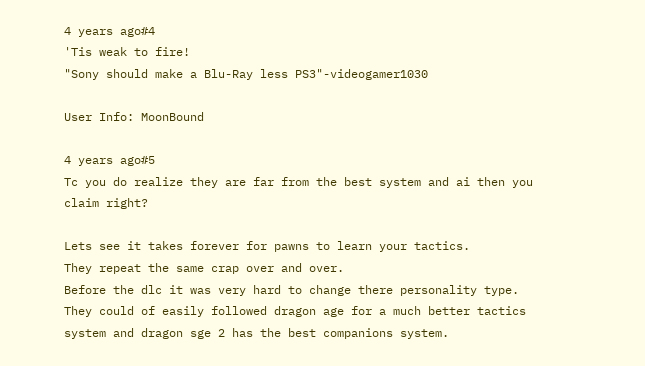4 years ago#4
'Tis weak to fire!
"Sony should make a Blu-Ray less PS3"-videogamer1030

User Info: MoonBound

4 years ago#5
Tc you do realize they are far from the best system and ai then you claim right?

Lets see it takes forever for pawns to learn your tactics.
They repeat the same crap over and over.
Before the dlc it was very hard to change there personality type.
They could of easily followed dragon age for a much better tactics system and dragon sge 2 has the best companions system.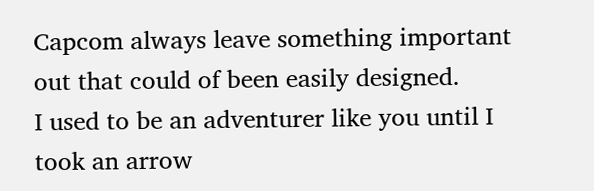Capcom always leave something important out that could of been easily designed.
I used to be an adventurer like you until I took an arrow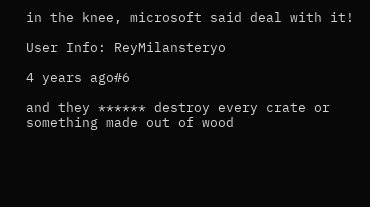in the knee, microsoft said deal with it!

User Info: ReyMilansteryo

4 years ago#6

and they ****** destroy every crate or something made out of wood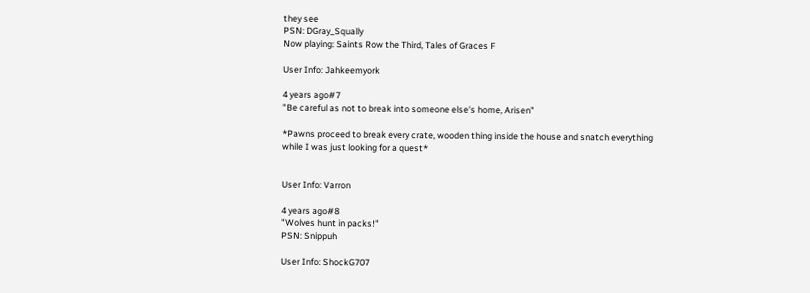they see
PSN: DGray_Squally
Now playing: Saints Row the Third, Tales of Graces F

User Info: Jahkeemyork

4 years ago#7
"Be careful as not to break into someone else's home, Arisen"

*Pawns proceed to break every crate, wooden thing inside the house and snatch everything while I was just looking for a quest*


User Info: Varron

4 years ago#8
"Wolves hunt in packs!"
PSN: Snippuh

User Info: ShockG707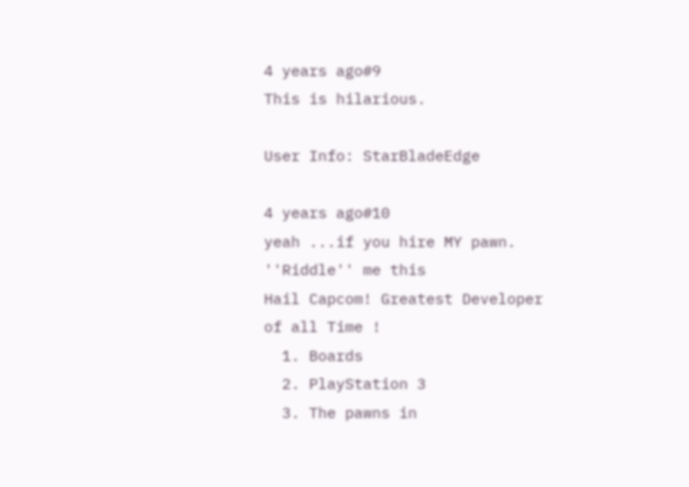4 years ago#9
This is hilarious.

User Info: StarBladeEdge

4 years ago#10
yeah ...if you hire MY pawn.
''Riddle'' me this
Hail Capcom! Greatest Developer of all Time !
  1. Boards
  2. PlayStation 3
  3. The pawns in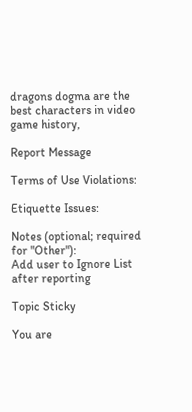dragons dogma are the best characters in video game history,

Report Message

Terms of Use Violations:

Etiquette Issues:

Notes (optional; required for "Other"):
Add user to Ignore List after reporting

Topic Sticky

You are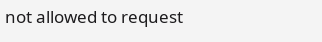not allowed to request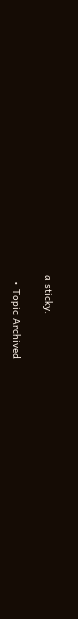a sticky.

  • Topic Archived